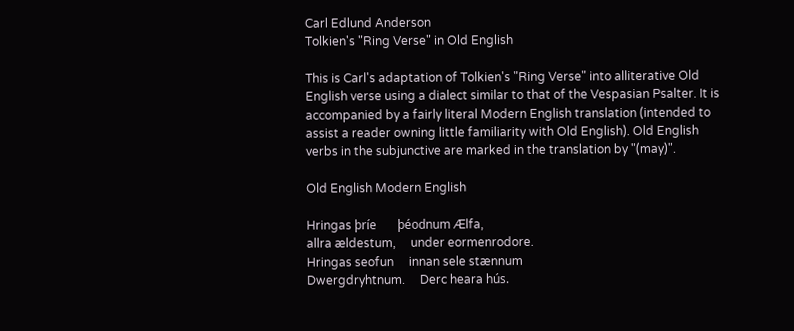Carl Edlund Anderson
Tolkien's "Ring Verse" in Old English

This is Carl's adaptation of Tolkien's "Ring Verse" into alliterative Old English verse using a dialect similar to that of the Vespasian Psalter. It is accompanied by a fairly literal Modern English translation (intended to assist a reader owning little familiarity with Old English). Old English verbs in the subjunctive are marked in the translation by "(may)".

Old English Modern English

Hringas þríe       þéodnum Ælfa,
allra ældestum,     under eormenrodore.
Hringas seofun     innan sele stænnum
Dwergdryhtnum.     Derc heara hús.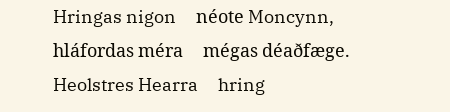Hringas nigon     néote Moncynn,
hláfordas méra     mégas déaðfæge.
Heolstres Hearra     hring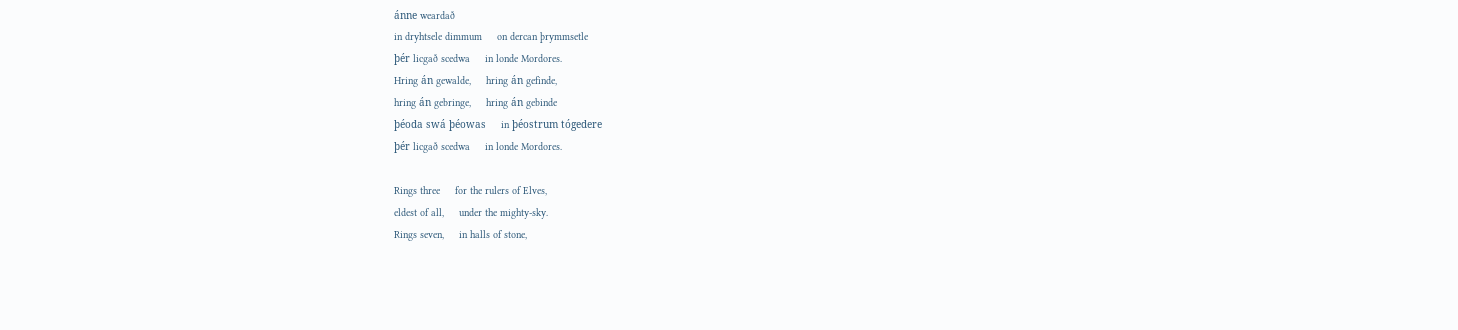ánne weardað
in dryhtsele dimmum     on dercan þrymmsetle
þér licgað scedwa     in londe Mordores.
Hring án gewalde,     hring án gefinde,
hring án gebringe,     hring án gebinde
þéoda swá þéowas     in þéostrum tógedere
þér licgað scedwa     in londe Mordores.

Rings three     for the rulers of Elves,
eldest of all,     under the mighty-sky.
Rings seven,     in halls of stone,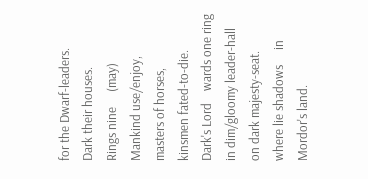for the Dwarf-leaders.     Dark their houses.
Rings nine     (may) Mankind use/enjoy,
masters of horses,     kinsmen fated-to-die.
Dark's Lord    wards one ring
in dim/gloomy leader-hall     on dark majesty-seat.
where lie shadows     in Mordor's land.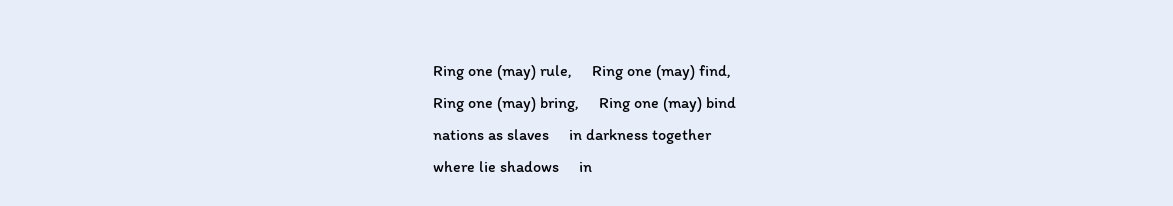Ring one (may) rule,     Ring one (may) find,
Ring one (may) bring,     Ring one (may) bind
nations as slaves     in darkness together
where lie shadows     in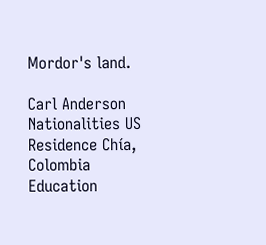Mordor's land.

Carl Anderson
Nationalities US
Residence Chía, Colombia
Education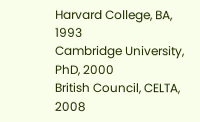Harvard College, BA, 1993
Cambridge University, PhD, 2000
British Council, CELTA, 2008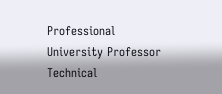Professional University Professor
Technical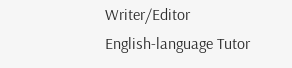Writer/Editor
English-language Tutor